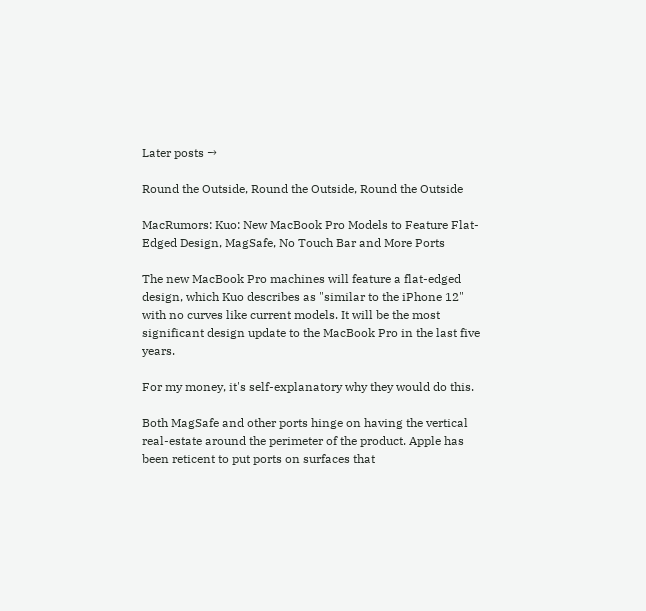Later posts →

Round the Outside, Round the Outside, Round the Outside

MacRumors: Kuo: New MacBook Pro Models to Feature Flat-Edged Design, MagSafe, No Touch Bar and More Ports

The new MacBook Pro machines will feature a flat-edged design, which Kuo describes as "similar to the iPhone 12" with no curves like current models. It will be the most significant design update to the MacBook Pro in the last five years.

For my money, it's self-explanatory why they would do this.

Both MagSafe and other ports hinge on having the vertical real-estate around the perimeter of the product. Apple has been reticent to put ports on surfaces that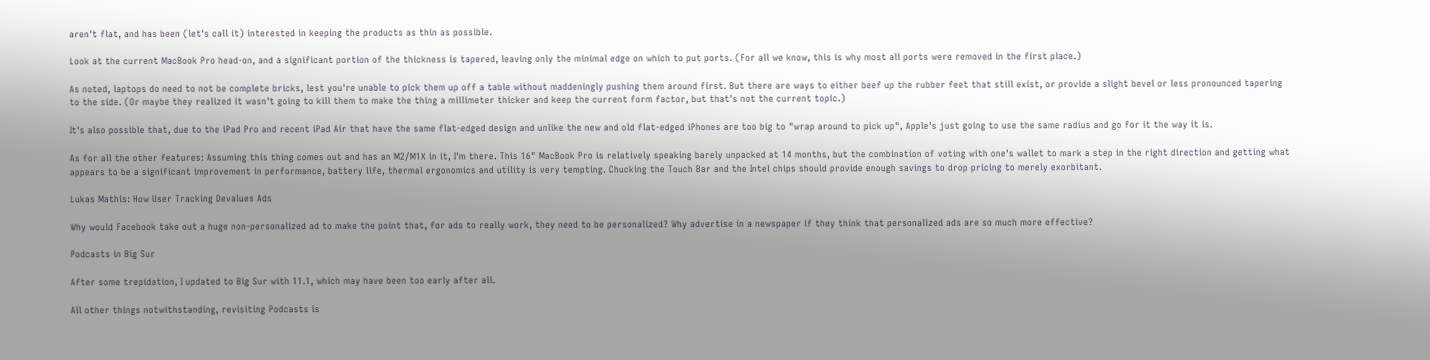aren't flat, and has been (let's call it) interested in keeping the products as thin as possible.

Look at the current MacBook Pro head-on, and a significant portion of the thickness is tapered, leaving only the minimal edge on which to put ports. (For all we know, this is why most all ports were removed in the first place.)

As noted, laptops do need to not be complete bricks, lest you're unable to pick them up off a table without maddeningly pushing them around first. But there are ways to either beef up the rubber feet that still exist, or provide a slight bevel or less pronounced tapering to the side. (Or maybe they realized it wasn't going to kill them to make the thing a millimeter thicker and keep the current form factor, but that's not the current topic.)

It's also possible that, due to the iPad Pro and recent iPad Air that have the same flat-edged design and unlike the new and old flat-edged iPhones are too big to "wrap around to pick up", Apple's just going to use the same radius and go for it the way it is.

As for all the other features: Assuming this thing comes out and has an M2/M1X in it, I'm there. This 16" MacBook Pro is relatively speaking barely unpacked at 14 months, but the combination of voting with one's wallet to mark a step in the right direction and getting what appears to be a significant improvement in performance, battery life, thermal ergonomics and utility is very tempting. Chucking the Touch Bar and the Intel chips should provide enough savings to drop pricing to merely exorbitant.

Lukas Mathis: How User Tracking Devalues Ads

Why would Facebook take out a huge non-personalized ad to make the point that, for ads to really work, they need to be personalized? Why advertise in a newspaper if they think that personalized ads are so much more effective?

Podcasts in Big Sur

After some trepidation, I updated to Big Sur with 11.1, which may have been too early after all.

All other things notwithstanding, revisiting Podcasts is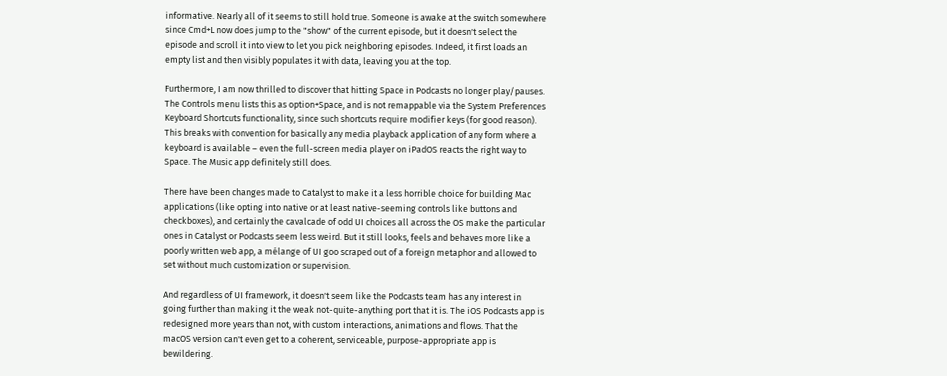informative. Nearly all of it seems to still hold true. Someone is awake at the switch somewhere since Cmd+L now does jump to the "show" of the current episode, but it doesn't select the episode and scroll it into view to let you pick neighboring episodes. Indeed, it first loads an empty list and then visibly populates it with data, leaving you at the top.

Furthermore, I am now thrilled to discover that hitting Space in Podcasts no longer play/pauses. The Controls menu lists this as option+Space, and is not remappable via the System Preferences Keyboard Shortcuts functionality, since such shortcuts require modifier keys (for good reason). This breaks with convention for basically any media playback application of any form where a keyboard is available – even the full-screen media player on iPadOS reacts the right way to Space. The Music app definitely still does.

There have been changes made to Catalyst to make it a less horrible choice for building Mac applications (like opting into native or at least native-seeming controls like buttons and checkboxes), and certainly the cavalcade of odd UI choices all across the OS make the particular ones in Catalyst or Podcasts seem less weird. But it still looks, feels and behaves more like a poorly written web app, a mélange of UI goo scraped out of a foreign metaphor and allowed to set without much customization or supervision.

And regardless of UI framework, it doesn't seem like the Podcasts team has any interest in going further than making it the weak not-quite-anything port that it is. The iOS Podcasts app is redesigned more years than not, with custom interactions, animations and flows. That the macOS version can't even get to a coherent, serviceable, purpose-appropriate app is bewildering.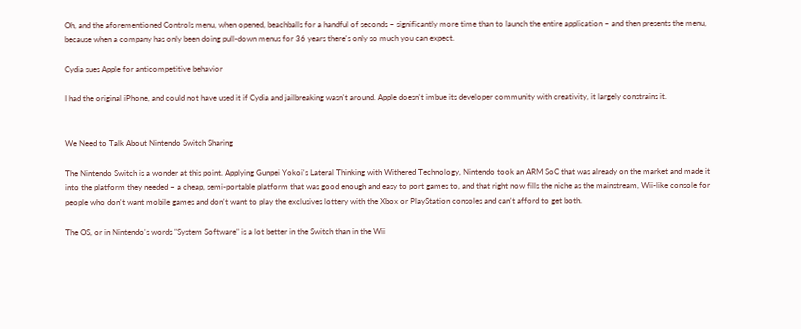Oh, and the aforementioned Controls menu, when opened, beachballs for a handful of seconds – significantly more time than to launch the entire application – and then presents the menu, because when a company has only been doing pull-down menus for 36 years there's only so much you can expect.

Cydia sues Apple for anticompetitive behavior

I had the original iPhone, and could not have used it if Cydia and jailbreaking wasn't around. Apple doesn't imbue its developer community with creativity, it largely constrains it.


We Need to Talk About Nintendo Switch Sharing

The Nintendo Switch is a wonder at this point. Applying Gunpei Yokoi's Lateral Thinking with Withered Technology, Nintendo took an ARM SoC that was already on the market and made it into the platform they needed – a cheap, semi-portable platform that was good enough and easy to port games to, and that right now fills the niche as the mainstream, Wii-like console for people who don't want mobile games and don't want to play the exclusives lottery with the Xbox or PlayStation consoles and can't afford to get both.

The OS, or in Nintendo's words "System Software" is a lot better in the Switch than in the Wii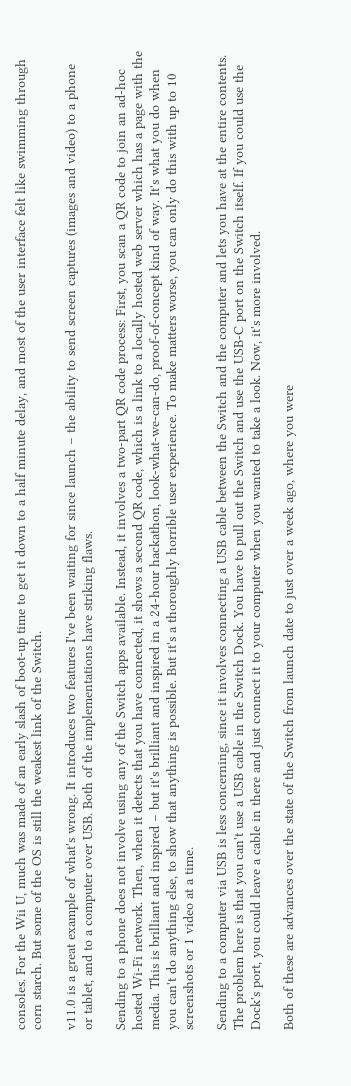consoles. For the Wii U, much was made of an early slash of boot-up time to get it down to a half minute delay, and most of the user interface felt like swimming through corn starch. But some of the OS is still the weakest link of the Switch.

v11.0 is a great example of what's wrong. It introduces two features I've been waiting for since launch – the ability to send screen captures (images and video) to a phone or tablet, and to a computer over USB. Both of the implementations have striking flaws.

Sending to a phone does not involve using any of the Switch apps available. Instead, it involves a two-part QR code process: First, you scan a QR code to join an ad-hoc hosted Wi-Fi network. Then, when it detects that you have connected, it shows a second QR code, which is a link to a locally hosted web server which has a page with the media. This is brilliant and inspired – but it's brilliant and inspired in a 24-hour hackathon, look-what-we-can-do, proof-of-concept kind of way. It's what you do when you can't do anything else, to show that anything is possible. But it's a thoroughly horrible user experience. To make matters worse, you can only do this with up to 10 screenshots or 1 video at a time.

Sending to a computer via USB is less concerning, since it involves connecting a USB cable between the Switch and the computer and lets you have at the entire contents. The problem here is that you can't use a USB cable in the Switch Dock. You have to pull out the Switch and use the USB-C port on the Switch itself. If you could use the Dock's port, you could leave a cable in there and just connect it to your computer when you wanted to take a look. Now, it's more involved.

Both of these are advances over the state of the Switch from launch date to just over a week ago, where you were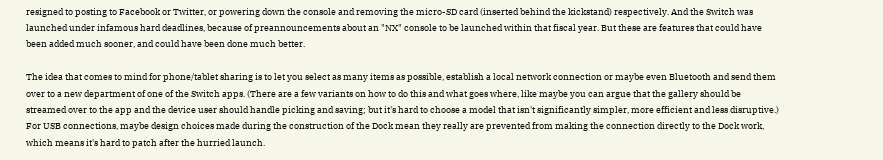resigned to posting to Facebook or Twitter, or powering down the console and removing the micro-SD card (inserted behind the kickstand) respectively. And the Switch was launched under infamous hard deadlines, because of preannouncements about an "NX" console to be launched within that fiscal year. But these are features that could have been added much sooner, and could have been done much better.

The idea that comes to mind for phone/tablet sharing is to let you select as many items as possible, establish a local network connection or maybe even Bluetooth and send them over to a new department of one of the Switch apps. (There are a few variants on how to do this and what goes where, like maybe you can argue that the gallery should be streamed over to the app and the device user should handle picking and saving; but it's hard to choose a model that isn't significantly simpler, more efficient and less disruptive.) For USB connections, maybe design choices made during the construction of the Dock mean they really are prevented from making the connection directly to the Dock work, which means it's hard to patch after the hurried launch.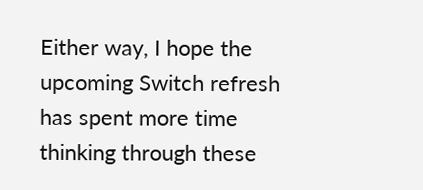Either way, I hope the upcoming Switch refresh has spent more time thinking through these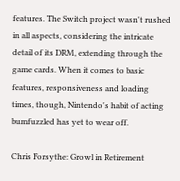features. The Switch project wasn't rushed in all aspects, considering the intricate detail of its DRM, extending through the game cards. When it comes to basic features, responsiveness and loading times, though, Nintendo's habit of acting bumfuzzled has yet to wear off.

Chris Forsythe: Growl in Retirement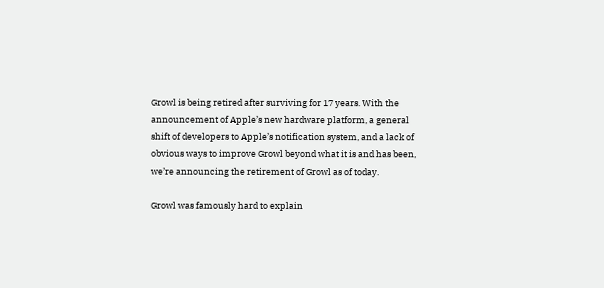Growl is being retired after surviving for 17 years. With the announcement of Apple’s new hardware platform, a general shift of developers to Apple’s notification system, and a lack of obvious ways to improve Growl beyond what it is and has been, we’re announcing the retirement of Growl as of today.

Growl was famously hard to explain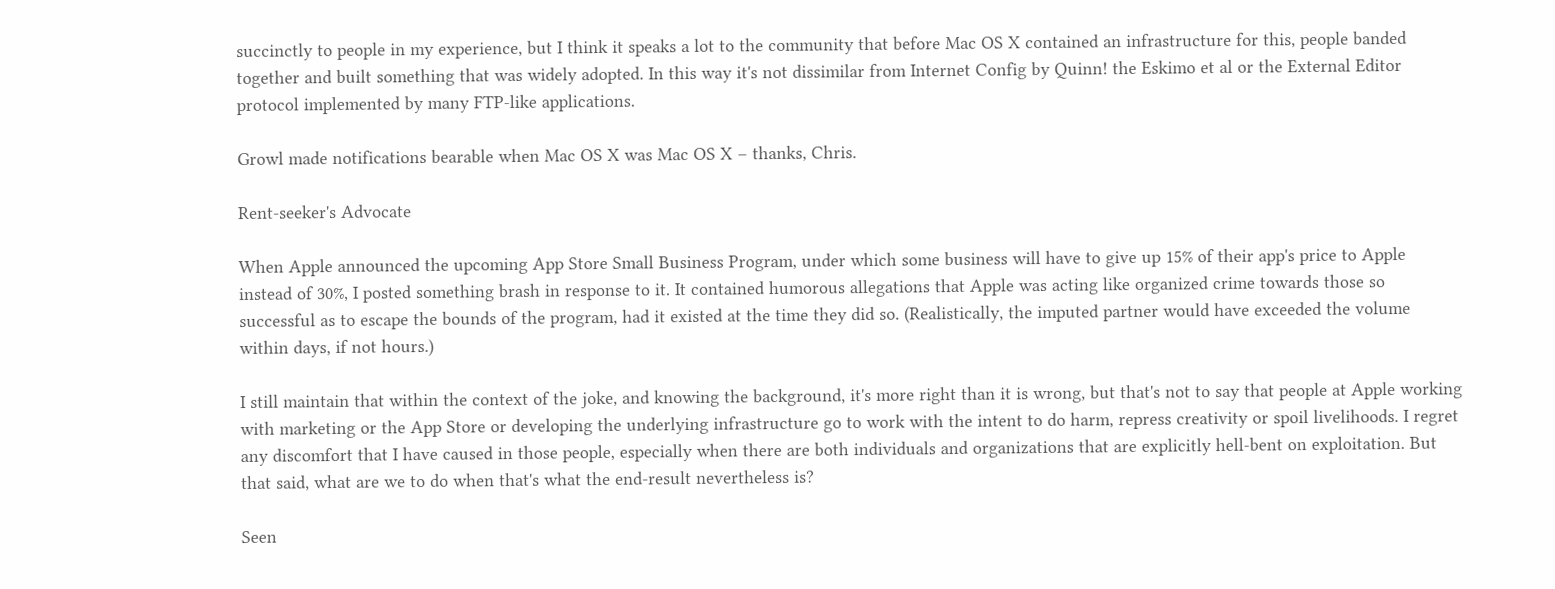succinctly to people in my experience, but I think it speaks a lot to the community that before Mac OS X contained an infrastructure for this, people banded together and built something that was widely adopted. In this way it's not dissimilar from Internet Config by Quinn! the Eskimo et al or the External Editor protocol implemented by many FTP-like applications.

Growl made notifications bearable when Mac OS X was Mac OS X – thanks, Chris.

Rent-seeker's Advocate

When Apple announced the upcoming App Store Small Business Program, under which some business will have to give up 15% of their app's price to Apple instead of 30%, I posted something brash in response to it. It contained humorous allegations that Apple was acting like organized crime towards those so successful as to escape the bounds of the program, had it existed at the time they did so. (Realistically, the imputed partner would have exceeded the volume within days, if not hours.)

I still maintain that within the context of the joke, and knowing the background, it's more right than it is wrong, but that's not to say that people at Apple working with marketing or the App Store or developing the underlying infrastructure go to work with the intent to do harm, repress creativity or spoil livelihoods. I regret any discomfort that I have caused in those people, especially when there are both individuals and organizations that are explicitly hell-bent on exploitation. But that said, what are we to do when that's what the end-result nevertheless is?

Seen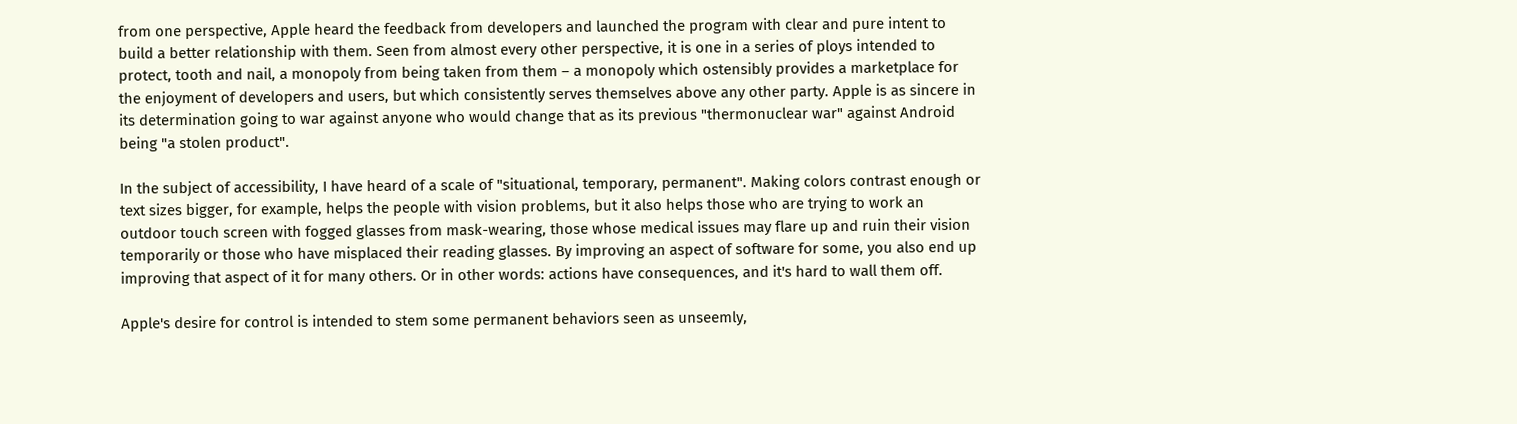from one perspective, Apple heard the feedback from developers and launched the program with clear and pure intent to build a better relationship with them. Seen from almost every other perspective, it is one in a series of ploys intended to protect, tooth and nail, a monopoly from being taken from them – a monopoly which ostensibly provides a marketplace for the enjoyment of developers and users, but which consistently serves themselves above any other party. Apple is as sincere in its determination going to war against anyone who would change that as its previous "thermonuclear war" against Android being "a stolen product".

In the subject of accessibility, I have heard of a scale of "situational, temporary, permanent". Making colors contrast enough or text sizes bigger, for example, helps the people with vision problems, but it also helps those who are trying to work an outdoor touch screen with fogged glasses from mask-wearing, those whose medical issues may flare up and ruin their vision temporarily or those who have misplaced their reading glasses. By improving an aspect of software for some, you also end up improving that aspect of it for many others. Or in other words: actions have consequences, and it's hard to wall them off.

Apple's desire for control is intended to stem some permanent behaviors seen as unseemly,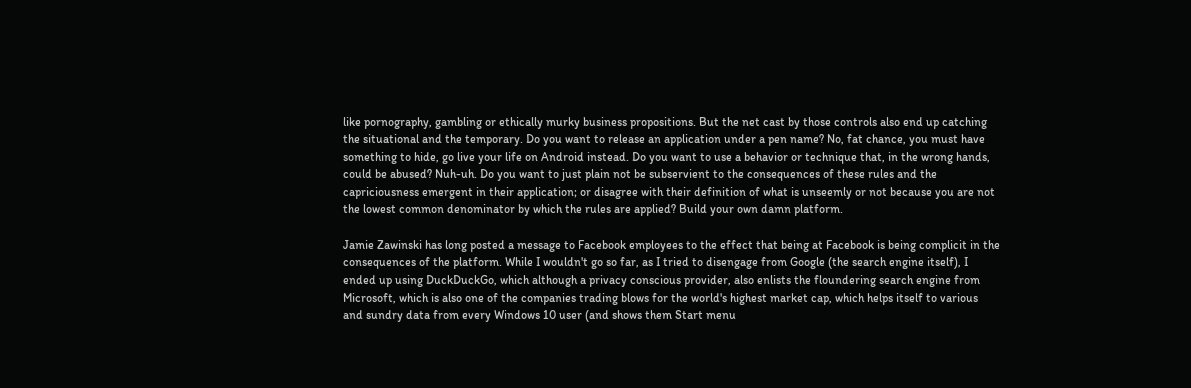like pornography, gambling or ethically murky business propositions. But the net cast by those controls also end up catching the situational and the temporary. Do you want to release an application under a pen name? No, fat chance, you must have something to hide, go live your life on Android instead. Do you want to use a behavior or technique that, in the wrong hands, could be abused? Nuh-uh. Do you want to just plain not be subservient to the consequences of these rules and the capriciousness emergent in their application; or disagree with their definition of what is unseemly or not because you are not the lowest common denominator by which the rules are applied? Build your own damn platform.

Jamie Zawinski has long posted a message to Facebook employees to the effect that being at Facebook is being complicit in the consequences of the platform. While I wouldn't go so far, as I tried to disengage from Google (the search engine itself), I ended up using DuckDuckGo, which although a privacy conscious provider, also enlists the floundering search engine from Microsoft, which is also one of the companies trading blows for the world's highest market cap, which helps itself to various and sundry data from every Windows 10 user (and shows them Start menu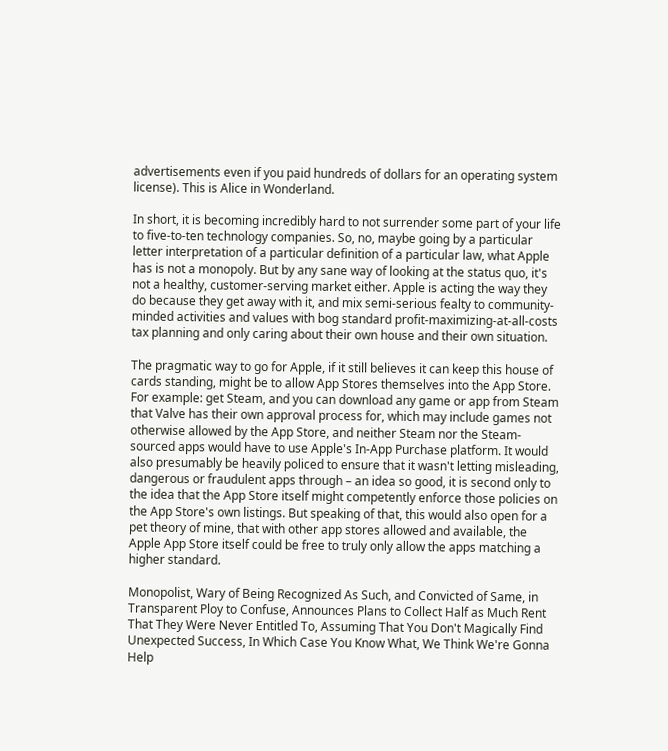advertisements even if you paid hundreds of dollars for an operating system license). This is Alice in Wonderland.

In short, it is becoming incredibly hard to not surrender some part of your life to five-to-ten technology companies. So, no, maybe going by a particular letter interpretation of a particular definition of a particular law, what Apple has is not a monopoly. But by any sane way of looking at the status quo, it's not a healthy, customer-serving market either. Apple is acting the way they do because they get away with it, and mix semi-serious fealty to community-minded activities and values with bog standard profit-maximizing-at-all-costs tax planning and only caring about their own house and their own situation.

The pragmatic way to go for Apple, if it still believes it can keep this house of cards standing, might be to allow App Stores themselves into the App Store. For example: get Steam, and you can download any game or app from Steam that Valve has their own approval process for, which may include games not otherwise allowed by the App Store, and neither Steam nor the Steam-sourced apps would have to use Apple's In-App Purchase platform. It would also presumably be heavily policed to ensure that it wasn't letting misleading, dangerous or fraudulent apps through – an idea so good, it is second only to the idea that the App Store itself might competently enforce those policies on the App Store's own listings. But speaking of that, this would also open for a pet theory of mine, that with other app stores allowed and available, the Apple App Store itself could be free to truly only allow the apps matching a higher standard.

Monopolist, Wary of Being Recognized As Such, and Convicted of Same, in Transparent Ploy to Confuse, Announces Plans to Collect Half as Much Rent That They Were Never Entitled To, Assuming That You Don't Magically Find Unexpected Success, In Which Case You Know What, We Think We're Gonna Help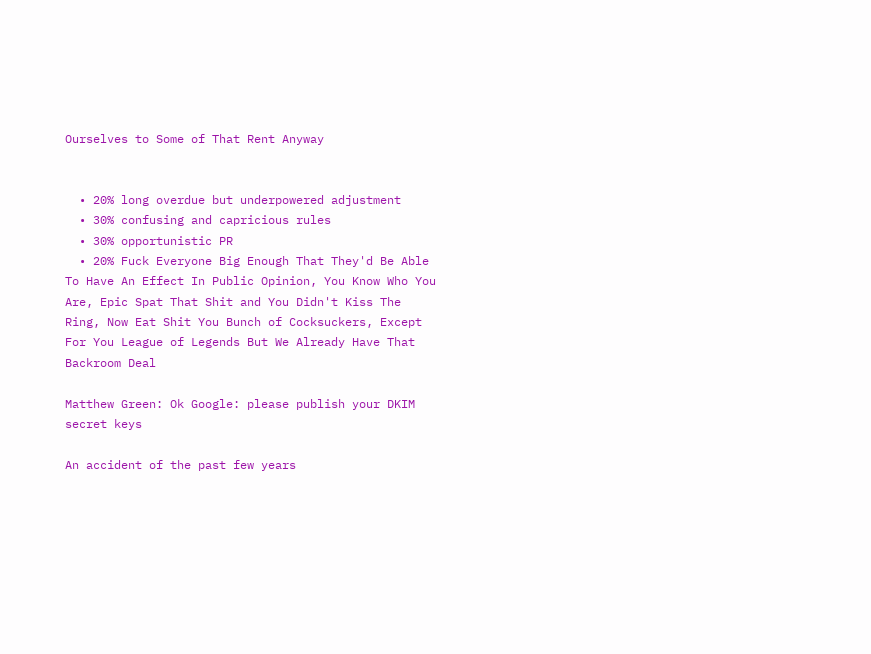Ourselves to Some of That Rent Anyway


  • 20% long overdue but underpowered adjustment
  • 30% confusing and capricious rules
  • 30% opportunistic PR
  • 20% Fuck Everyone Big Enough That They'd Be Able To Have An Effect In Public Opinion, You Know Who You Are, Epic Spat That Shit and You Didn't Kiss The Ring, Now Eat Shit You Bunch of Cocksuckers, Except For You League of Legends But We Already Have That Backroom Deal

Matthew Green: Ok Google: please publish your DKIM secret keys

An accident of the past few years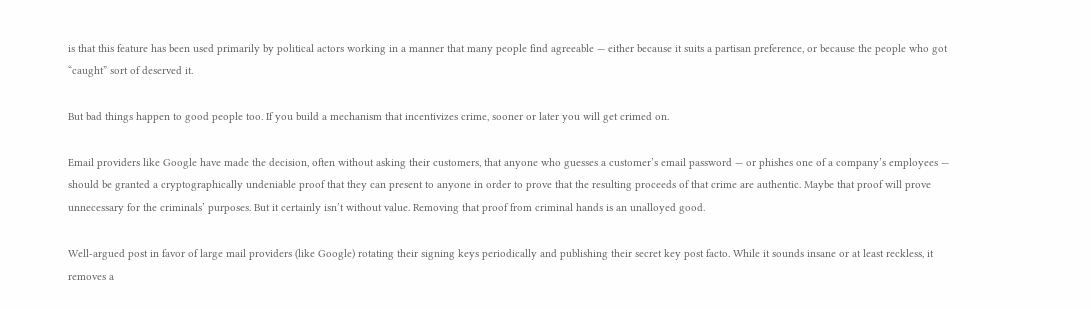is that this feature has been used primarily by political actors working in a manner that many people find agreeable — either because it suits a partisan preference, or because the people who got “caught” sort of deserved it.

But bad things happen to good people too. If you build a mechanism that incentivizes crime, sooner or later you will get crimed on.

Email providers like Google have made the decision, often without asking their customers, that anyone who guesses a customer’s email password — or phishes one of a company’s employees — should be granted a cryptographically undeniable proof that they can present to anyone in order to prove that the resulting proceeds of that crime are authentic. Maybe that proof will prove unnecessary for the criminals’ purposes. But it certainly isn’t without value. Removing that proof from criminal hands is an unalloyed good.

Well-argued post in favor of large mail providers (like Google) rotating their signing keys periodically and publishing their secret key post facto. While it sounds insane or at least reckless, it removes a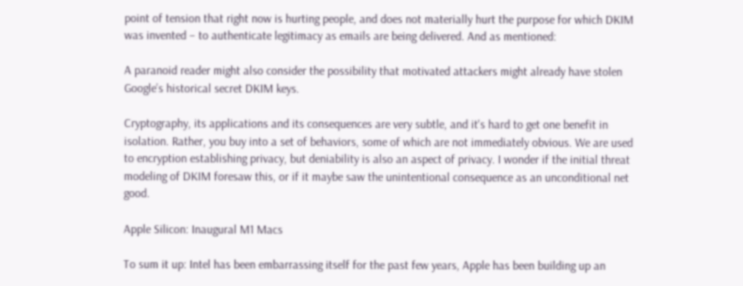point of tension that right now is hurting people, and does not materially hurt the purpose for which DKIM was invented – to authenticate legitimacy as emails are being delivered. And as mentioned:

A paranoid reader might also consider the possibility that motivated attackers might already have stolen Google’s historical secret DKIM keys.

Cryptography, its applications and its consequences are very subtle, and it's hard to get one benefit in isolation. Rather, you buy into a set of behaviors, some of which are not immediately obvious. We are used to encryption establishing privacy, but deniability is also an aspect of privacy. I wonder if the initial threat modeling of DKIM foresaw this, or if it maybe saw the unintentional consequence as an unconditional net good.

Apple Silicon: Inaugural M1 Macs

To sum it up: Intel has been embarrassing itself for the past few years, Apple has been building up an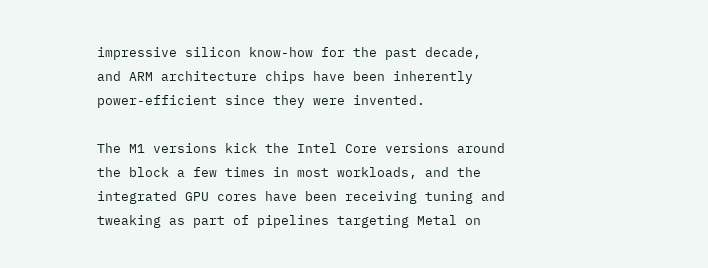impressive silicon know-how for the past decade, and ARM architecture chips have been inherently power-efficient since they were invented.

The M1 versions kick the Intel Core versions around the block a few times in most workloads, and the integrated GPU cores have been receiving tuning and tweaking as part of pipelines targeting Metal on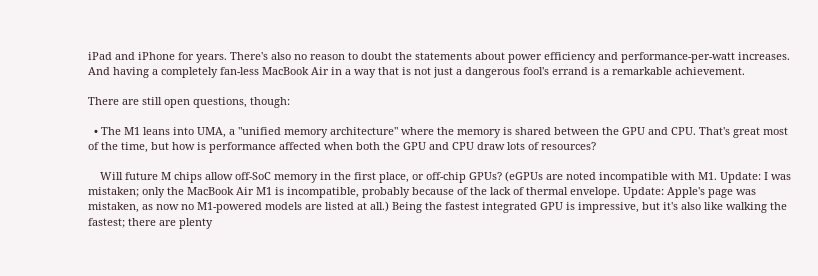iPad and iPhone for years. There's also no reason to doubt the statements about power efficiency and performance-per-watt increases. And having a completely fan-less MacBook Air in a way that is not just a dangerous fool's errand is a remarkable achievement.

There are still open questions, though:

  • The M1 leans into UMA, a "unified memory architecture" where the memory is shared between the GPU and CPU. That's great most of the time, but how is performance affected when both the GPU and CPU draw lots of resources?

    Will future M chips allow off-SoC memory in the first place, or off-chip GPUs? (eGPUs are noted incompatible with M1. Update: I was mistaken; only the MacBook Air M1 is incompatible, probably because of the lack of thermal envelope. Update: Apple's page was mistaken, as now no M1-powered models are listed at all.) Being the fastest integrated GPU is impressive, but it's also like walking the fastest; there are plenty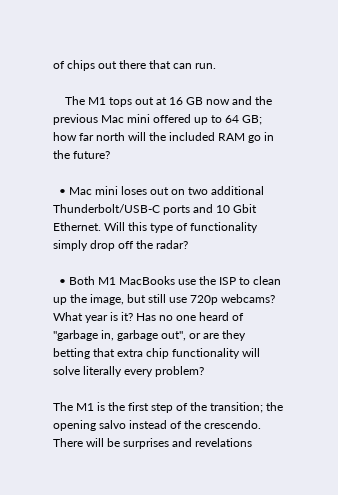of chips out there that can run.

    The M1 tops out at 16 GB now and the previous Mac mini offered up to 64 GB; how far north will the included RAM go in the future?

  • Mac mini loses out on two additional Thunderbolt/USB-C ports and 10 Gbit Ethernet. Will this type of functionality simply drop off the radar?

  • Both M1 MacBooks use the ISP to clean up the image, but still use 720p webcams? What year is it? Has no one heard of "garbage in, garbage out", or are they betting that extra chip functionality will solve literally every problem?

The M1 is the first step of the transition; the opening salvo instead of the crescendo. There will be surprises and revelations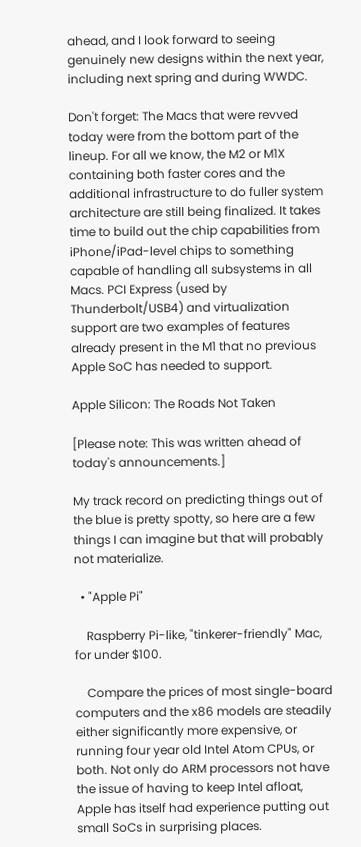ahead, and I look forward to seeing genuinely new designs within the next year, including next spring and during WWDC.

Don't forget: The Macs that were revved today were from the bottom part of the lineup. For all we know, the M2 or M1X containing both faster cores and the additional infrastructure to do fuller system architecture are still being finalized. It takes time to build out the chip capabilities from iPhone/iPad-level chips to something capable of handling all subsystems in all Macs. PCI Express (used by Thunderbolt/USB4) and virtualization support are two examples of features already present in the M1 that no previous Apple SoC has needed to support.

Apple Silicon: The Roads Not Taken

[Please note: This was written ahead of today's announcements.]

My track record on predicting things out of the blue is pretty spotty, so here are a few things I can imagine but that will probably not materialize.

  • "Apple Pi"

    Raspberry Pi-like, "tinkerer-friendly" Mac, for under $100.

    Compare the prices of most single-board computers and the x86 models are steadily either significantly more expensive, or running four year old Intel Atom CPUs, or both. Not only do ARM processors not have the issue of having to keep Intel afloat, Apple has itself had experience putting out small SoCs in surprising places.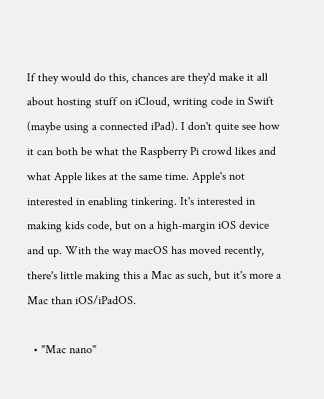If they would do this, chances are they'd make it all about hosting stuff on iCloud, writing code in Swift (maybe using a connected iPad). I don't quite see how it can both be what the Raspberry Pi crowd likes and what Apple likes at the same time. Apple's not interested in enabling tinkering. It's interested in making kids code, but on a high-margin iOS device and up. With the way macOS has moved recently, there's little making this a Mac as such, but it's more a Mac than iOS/iPadOS.

  • "Mac nano"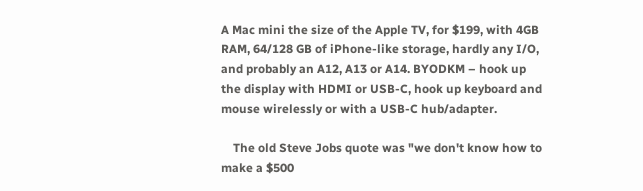A Mac mini the size of the Apple TV, for $199, with 4GB RAM, 64/128 GB of iPhone-like storage, hardly any I/O, and probably an A12, A13 or A14. BYODKM – hook up the display with HDMI or USB-C, hook up keyboard and mouse wirelessly or with a USB-C hub/adapter.

    The old Steve Jobs quote was "we don't know how to make a $500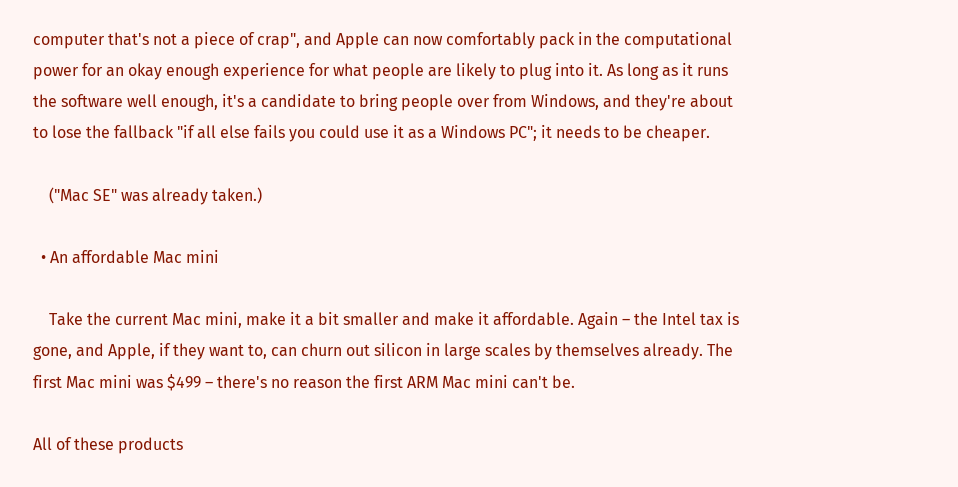computer that's not a piece of crap", and Apple can now comfortably pack in the computational power for an okay enough experience for what people are likely to plug into it. As long as it runs the software well enough, it's a candidate to bring people over from Windows, and they're about to lose the fallback "if all else fails you could use it as a Windows PC"; it needs to be cheaper.

    ("Mac SE" was already taken.)

  • An affordable Mac mini

    Take the current Mac mini, make it a bit smaller and make it affordable. Again – the Intel tax is gone, and Apple, if they want to, can churn out silicon in large scales by themselves already. The first Mac mini was $499 – there's no reason the first ARM Mac mini can't be.

All of these products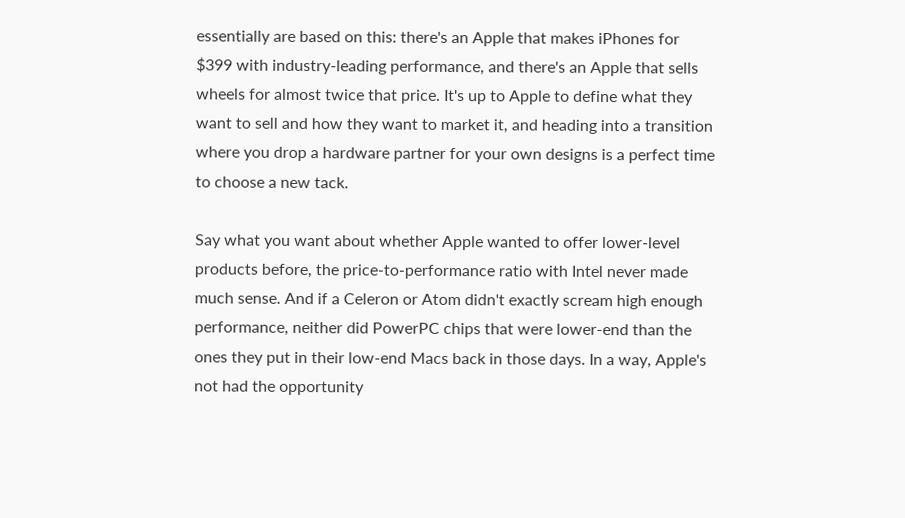essentially are based on this: there's an Apple that makes iPhones for $399 with industry-leading performance, and there's an Apple that sells wheels for almost twice that price. It's up to Apple to define what they want to sell and how they want to market it, and heading into a transition where you drop a hardware partner for your own designs is a perfect time to choose a new tack.

Say what you want about whether Apple wanted to offer lower-level products before, the price-to-performance ratio with Intel never made much sense. And if a Celeron or Atom didn't exactly scream high enough performance, neither did PowerPC chips that were lower-end than the ones they put in their low-end Macs back in those days. In a way, Apple's not had the opportunity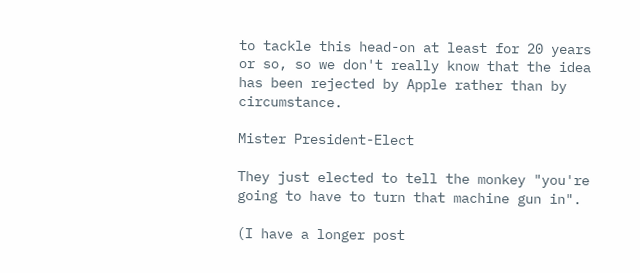to tackle this head-on at least for 20 years or so, so we don't really know that the idea has been rejected by Apple rather than by circumstance.

Mister President-Elect

They just elected to tell the monkey "you're going to have to turn that machine gun in".

(I have a longer post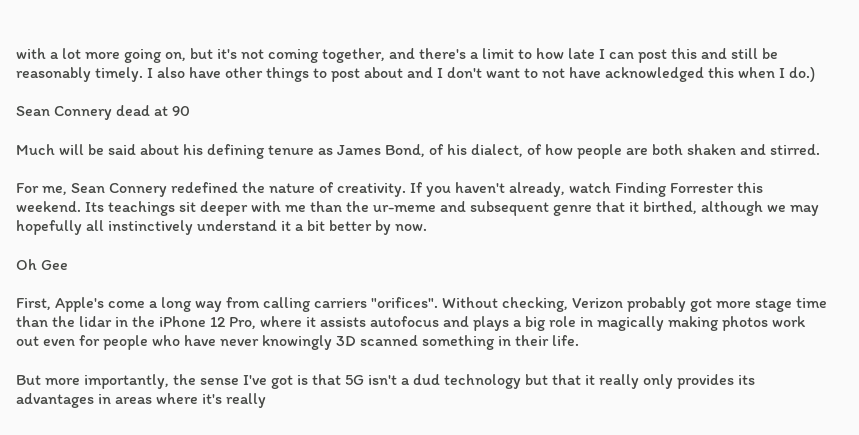with a lot more going on, but it's not coming together, and there's a limit to how late I can post this and still be reasonably timely. I also have other things to post about and I don't want to not have acknowledged this when I do.)

Sean Connery dead at 90

Much will be said about his defining tenure as James Bond, of his dialect, of how people are both shaken and stirred.

For me, Sean Connery redefined the nature of creativity. If you haven't already, watch Finding Forrester this weekend. Its teachings sit deeper with me than the ur-meme and subsequent genre that it birthed, although we may hopefully all instinctively understand it a bit better by now.

Oh Gee

First, Apple's come a long way from calling carriers "orifices". Without checking, Verizon probably got more stage time than the lidar in the iPhone 12 Pro, where it assists autofocus and plays a big role in magically making photos work out even for people who have never knowingly 3D scanned something in their life.

But more importantly, the sense I've got is that 5G isn't a dud technology but that it really only provides its advantages in areas where it's really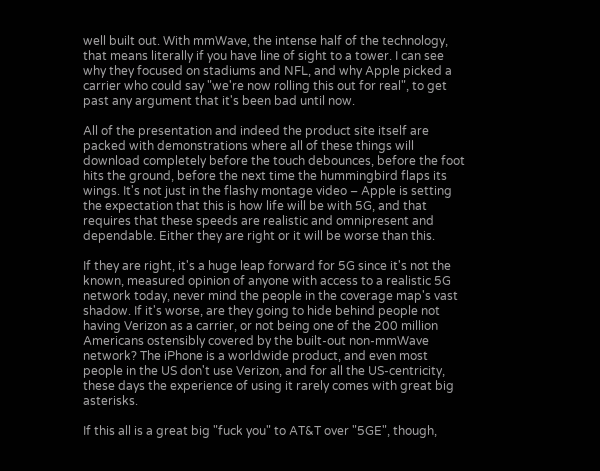well built out. With mmWave, the intense half of the technology, that means literally if you have line of sight to a tower. I can see why they focused on stadiums and NFL, and why Apple picked a carrier who could say "we're now rolling this out for real", to get past any argument that it's been bad until now.

All of the presentation and indeed the product site itself are packed with demonstrations where all of these things will download completely before the touch debounces, before the foot hits the ground, before the next time the hummingbird flaps its wings. It's not just in the flashy montage video – Apple is setting the expectation that this is how life will be with 5G, and that requires that these speeds are realistic and omnipresent and dependable. Either they are right or it will be worse than this.

If they are right, it's a huge leap forward for 5G since it's not the known, measured opinion of anyone with access to a realistic 5G network today, never mind the people in the coverage map's vast shadow. If it's worse, are they going to hide behind people not having Verizon as a carrier, or not being one of the 200 million Americans ostensibly covered by the built-out non-mmWave network? The iPhone is a worldwide product, and even most people in the US don't use Verizon, and for all the US-centricity, these days the experience of using it rarely comes with great big asterisks.

If this all is a great big "fuck you" to AT&T over "5GE", though,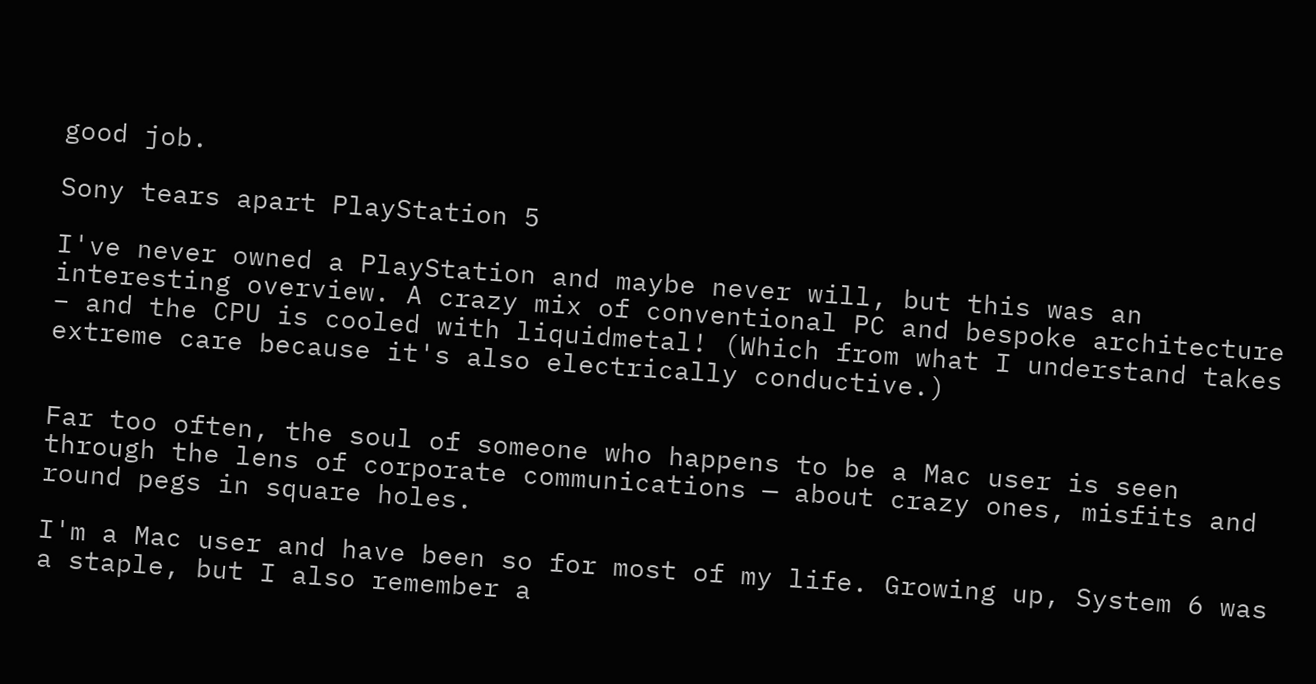good job.

Sony tears apart PlayStation 5

I've never owned a PlayStation and maybe never will, but this was an interesting overview. A crazy mix of conventional PC and bespoke architecture – and the CPU is cooled with liquidmetal! (Which from what I understand takes extreme care because it's also electrically conductive.)


Far too often, the soul of someone who happens to be a Mac user is seen through the lens of corporate communications — about crazy ones, misfits and round pegs in square holes.

I'm a Mac user and have been so for most of my life. Growing up, System 6 was a staple, but I also remember a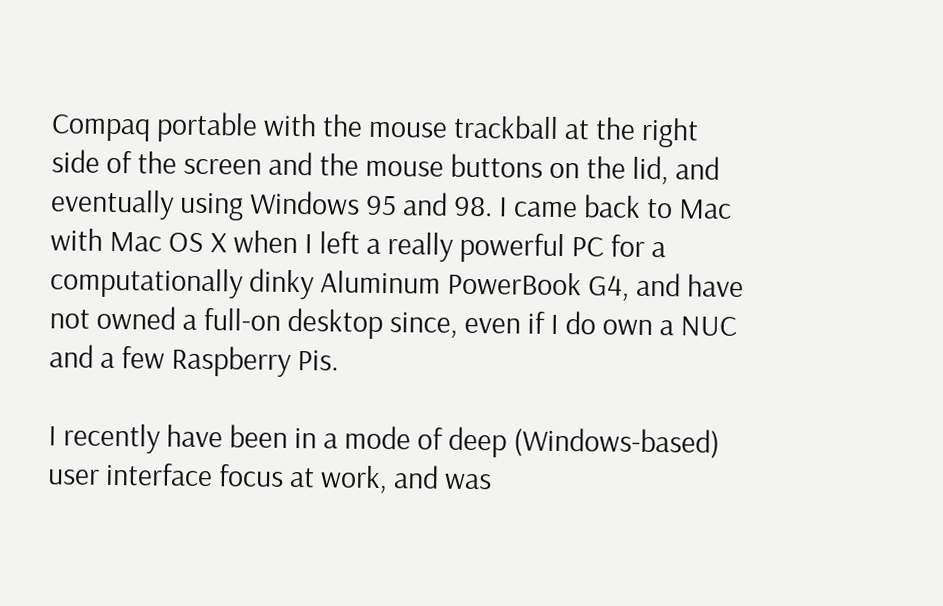Compaq portable with the mouse trackball at the right side of the screen and the mouse buttons on the lid, and eventually using Windows 95 and 98. I came back to Mac with Mac OS X when I left a really powerful PC for a computationally dinky Aluminum PowerBook G4, and have not owned a full-on desktop since, even if I do own a NUC and a few Raspberry Pis.

I recently have been in a mode of deep (Windows-based) user interface focus at work, and was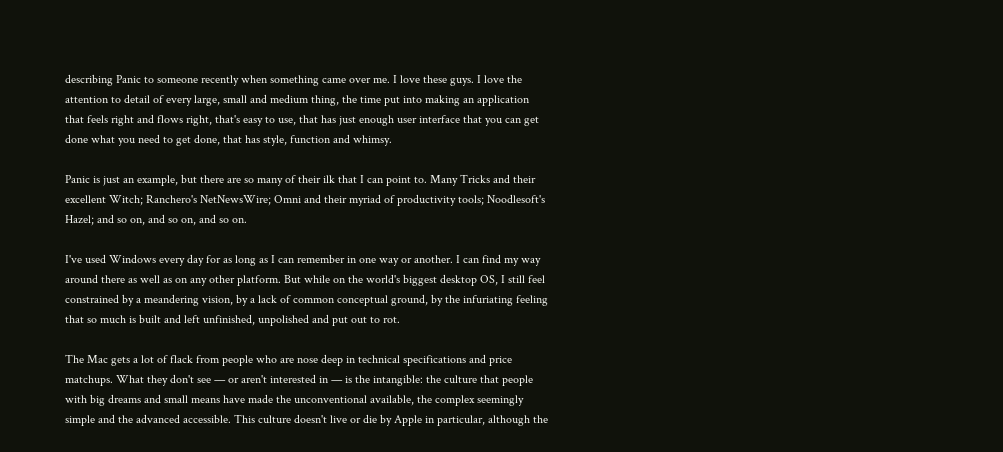describing Panic to someone recently when something came over me. I love these guys. I love the attention to detail of every large, small and medium thing, the time put into making an application that feels right and flows right, that's easy to use, that has just enough user interface that you can get done what you need to get done, that has style, function and whimsy.

Panic is just an example, but there are so many of their ilk that I can point to. Many Tricks and their excellent Witch; Ranchero's NetNewsWire; Omni and their myriad of productivity tools; Noodlesoft's Hazel; and so on, and so on, and so on.

I've used Windows every day for as long as I can remember in one way or another. I can find my way around there as well as on any other platform. But while on the world's biggest desktop OS, I still feel constrained by a meandering vision, by a lack of common conceptual ground, by the infuriating feeling that so much is built and left unfinished, unpolished and put out to rot.

The Mac gets a lot of flack from people who are nose deep in technical specifications and price matchups. What they don't see — or aren't interested in — is the intangible: the culture that people with big dreams and small means have made the unconventional available, the complex seemingly simple and the advanced accessible. This culture doesn't live or die by Apple in particular, although the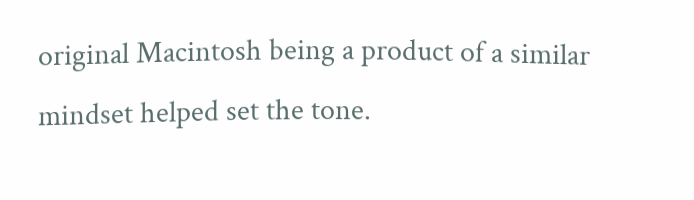original Macintosh being a product of a similar mindset helped set the tone.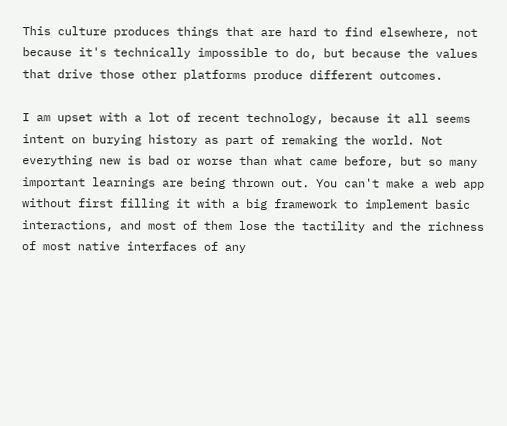This culture produces things that are hard to find elsewhere, not because it's technically impossible to do, but because the values that drive those other platforms produce different outcomes.

I am upset with a lot of recent technology, because it all seems intent on burying history as part of remaking the world. Not everything new is bad or worse than what came before, but so many important learnings are being thrown out. You can't make a web app without first filling it with a big framework to implement basic interactions, and most of them lose the tactility and the richness of most native interfaces of any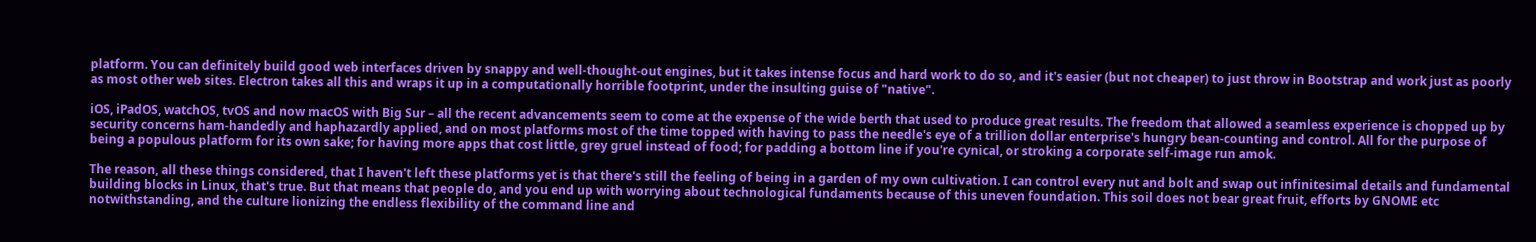platform. You can definitely build good web interfaces driven by snappy and well-thought-out engines, but it takes intense focus and hard work to do so, and it's easier (but not cheaper) to just throw in Bootstrap and work just as poorly as most other web sites. Electron takes all this and wraps it up in a computationally horrible footprint, under the insulting guise of "native".

iOS, iPadOS, watchOS, tvOS and now macOS with Big Sur – all the recent advancements seem to come at the expense of the wide berth that used to produce great results. The freedom that allowed a seamless experience is chopped up by security concerns ham-handedly and haphazardly applied, and on most platforms most of the time topped with having to pass the needle's eye of a trillion dollar enterprise's hungry bean-counting and control. All for the purpose of being a populous platform for its own sake; for having more apps that cost little, grey gruel instead of food; for padding a bottom line if you're cynical, or stroking a corporate self-image run amok.

The reason, all these things considered, that I haven't left these platforms yet is that there's still the feeling of being in a garden of my own cultivation. I can control every nut and bolt and swap out infinitesimal details and fundamental building blocks in Linux, that's true. But that means that people do, and you end up with worrying about technological fundaments because of this uneven foundation. This soil does not bear great fruit, efforts by GNOME etc notwithstanding, and the culture lionizing the endless flexibility of the command line and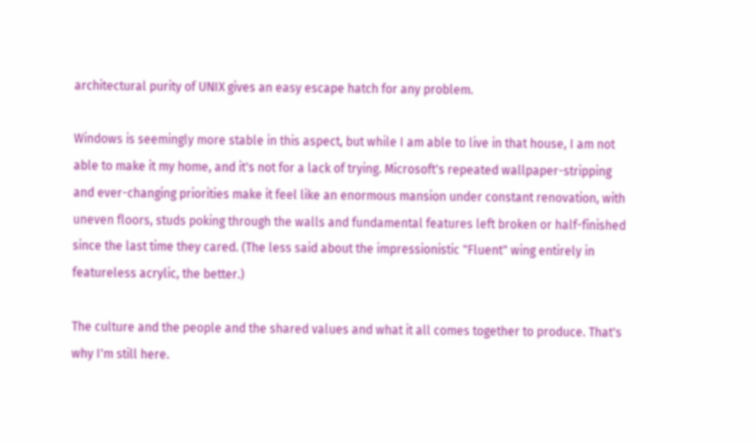architectural purity of UNIX gives an easy escape hatch for any problem.

Windows is seemingly more stable in this aspect, but while I am able to live in that house, I am not able to make it my home, and it's not for a lack of trying. Microsoft's repeated wallpaper-stripping and ever-changing priorities make it feel like an enormous mansion under constant renovation, with uneven floors, studs poking through the walls and fundamental features left broken or half-finished since the last time they cared. (The less said about the impressionistic "Fluent" wing entirely in featureless acrylic, the better.)

The culture and the people and the shared values and what it all comes together to produce. That's why I'm still here.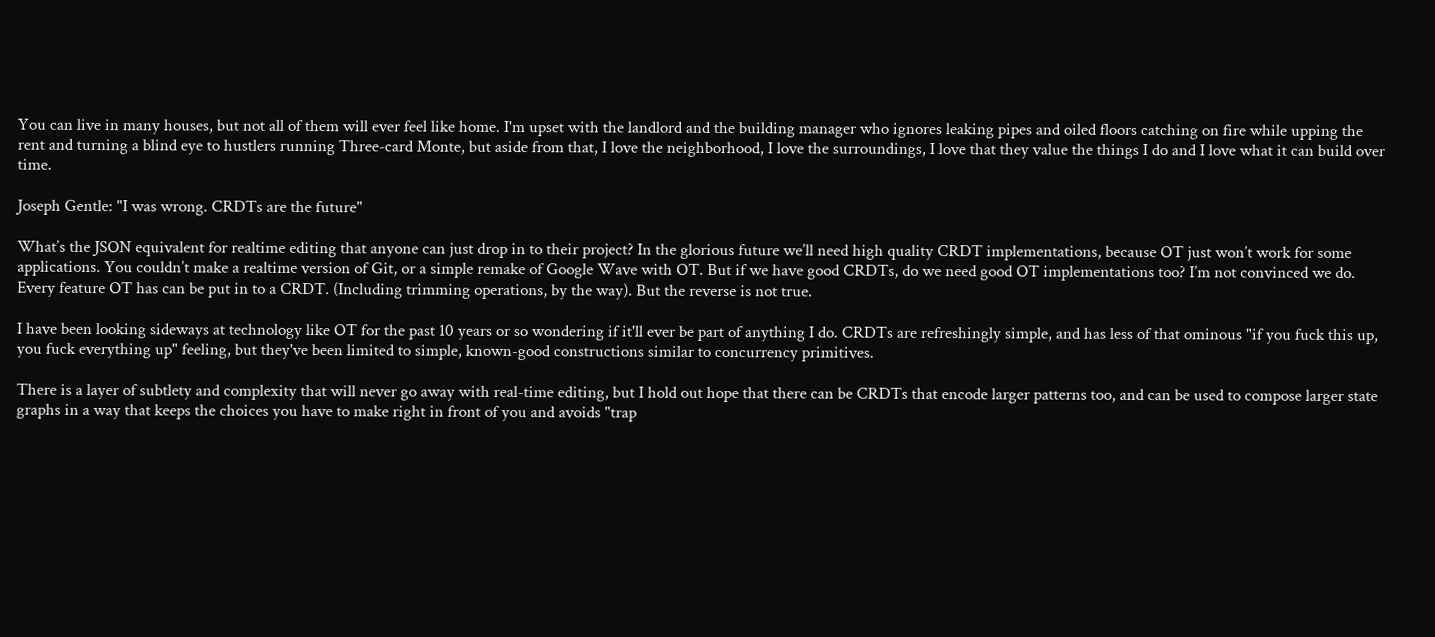You can live in many houses, but not all of them will ever feel like home. I'm upset with the landlord and the building manager who ignores leaking pipes and oiled floors catching on fire while upping the rent and turning a blind eye to hustlers running Three-card Monte, but aside from that, I love the neighborhood, I love the surroundings, I love that they value the things I do and I love what it can build over time.

Joseph Gentle: "I was wrong. CRDTs are the future"

What’s the JSON equivalent for realtime editing that anyone can just drop in to their project? In the glorious future we’ll need high quality CRDT implementations, because OT just won’t work for some applications. You couldn’t make a realtime version of Git, or a simple remake of Google Wave with OT. But if we have good CRDTs, do we need good OT implementations too? I’m not convinced we do. Every feature OT has can be put in to a CRDT. (Including trimming operations, by the way). But the reverse is not true.

I have been looking sideways at technology like OT for the past 10 years or so wondering if it'll ever be part of anything I do. CRDTs are refreshingly simple, and has less of that ominous "if you fuck this up, you fuck everything up" feeling, but they've been limited to simple, known-good constructions similar to concurrency primitives.

There is a layer of subtlety and complexity that will never go away with real-time editing, but I hold out hope that there can be CRDTs that encode larger patterns too, and can be used to compose larger state graphs in a way that keeps the choices you have to make right in front of you and avoids "trap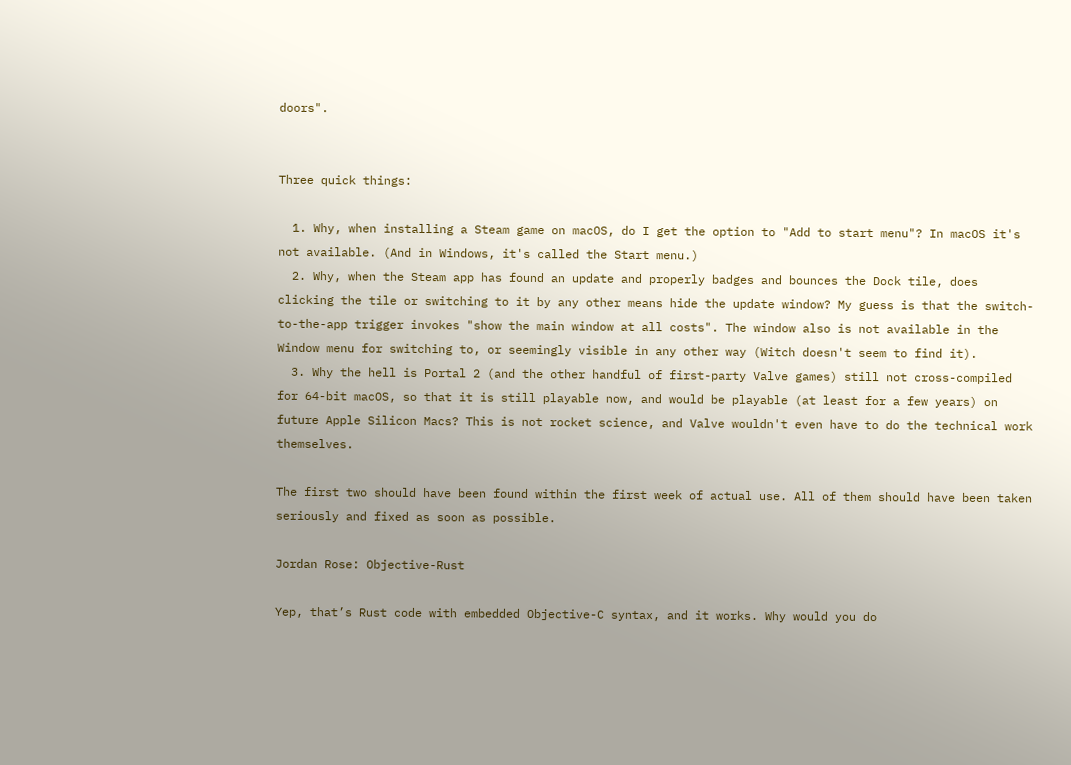doors".


Three quick things:

  1. Why, when installing a Steam game on macOS, do I get the option to "Add to start menu"? In macOS it's not available. (And in Windows, it's called the Start menu.)
  2. Why, when the Steam app has found an update and properly badges and bounces the Dock tile, does clicking the tile or switching to it by any other means hide the update window? My guess is that the switch-to-the-app trigger invokes "show the main window at all costs". The window also is not available in the Window menu for switching to, or seemingly visible in any other way (Witch doesn't seem to find it).
  3. Why the hell is Portal 2 (and the other handful of first-party Valve games) still not cross-compiled for 64-bit macOS, so that it is still playable now, and would be playable (at least for a few years) on future Apple Silicon Macs? This is not rocket science, and Valve wouldn't even have to do the technical work themselves.

The first two should have been found within the first week of actual use. All of them should have been taken seriously and fixed as soon as possible.

Jordan Rose: Objective-Rust

Yep, that’s Rust code with embedded Objective-C syntax, and it works. Why would you do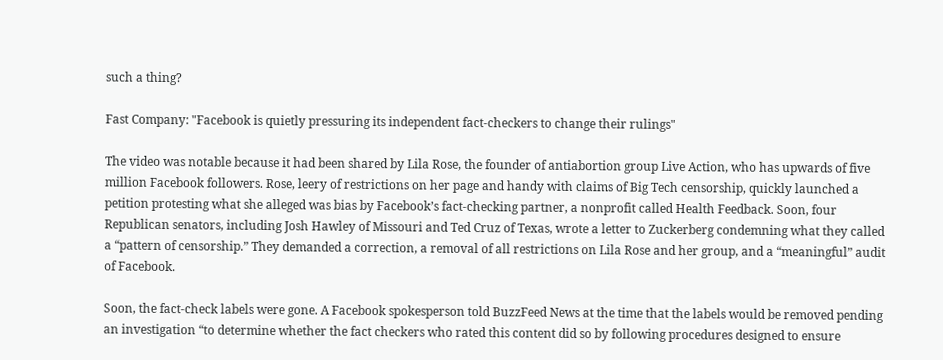such a thing?

Fast Company: "Facebook is quietly pressuring its independent fact-checkers to change their rulings"

The video was notable because it had been shared by Lila Rose, the founder of antiabortion group Live Action, who has upwards of five million Facebook followers. Rose, leery of restrictions on her page and handy with claims of Big Tech censorship, quickly launched a petition protesting what she alleged was bias by Facebook’s fact-checking partner, a nonprofit called Health Feedback. Soon, four Republican senators, including Josh Hawley of Missouri and Ted Cruz of Texas, wrote a letter to Zuckerberg condemning what they called a “pattern of censorship.” They demanded a correction, a removal of all restrictions on Lila Rose and her group, and a “meaningful” audit of Facebook.

Soon, the fact-check labels were gone. A Facebook spokesperson told BuzzFeed News at the time that the labels would be removed pending an investigation “to determine whether the fact checkers who rated this content did so by following procedures designed to ensure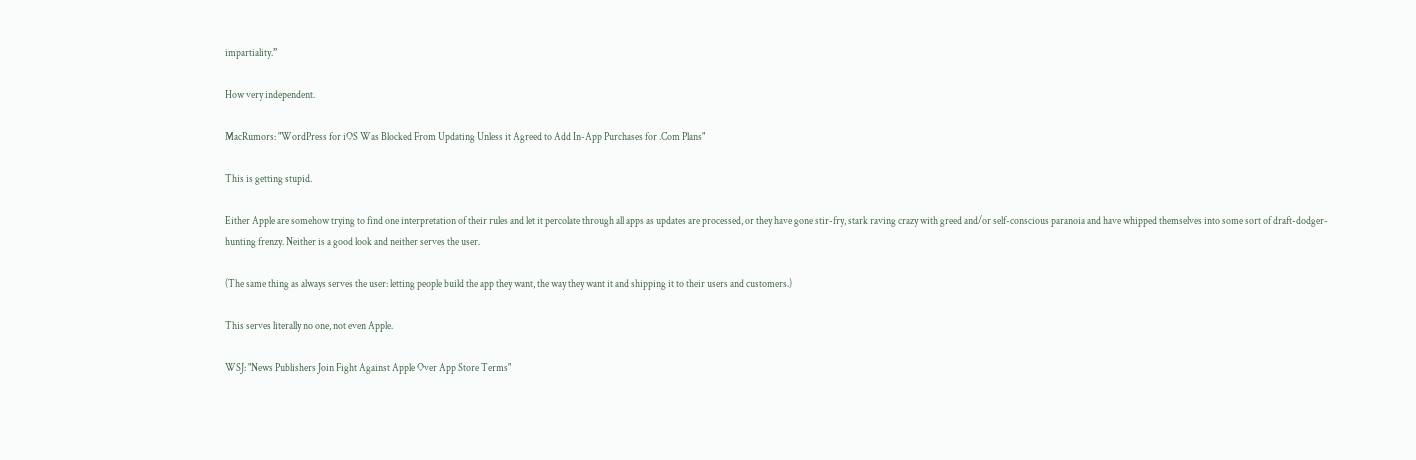impartiality.”

How very independent.

MacRumors: "WordPress for iOS Was Blocked From Updating Unless it Agreed to Add In-App Purchases for .Com Plans"

This is getting stupid.

Either Apple are somehow trying to find one interpretation of their rules and let it percolate through all apps as updates are processed, or they have gone stir-fry, stark raving crazy with greed and/or self-conscious paranoia and have whipped themselves into some sort of draft-dodger-hunting frenzy. Neither is a good look and neither serves the user.

(The same thing as always serves the user: letting people build the app they want, the way they want it and shipping it to their users and customers.)

This serves literally no one, not even Apple.

WSJ: "News Publishers Join Fight Against Apple Over App Store Terms"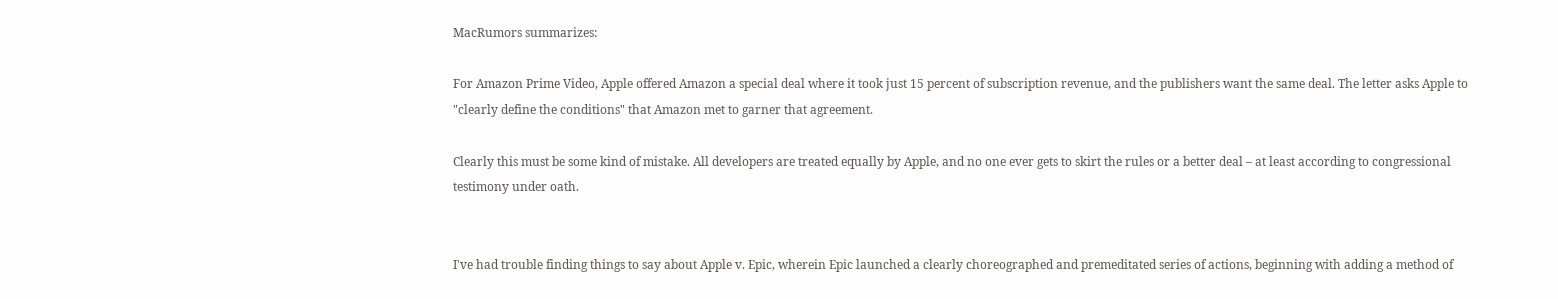MacRumors summarizes:

For Amazon Prime Video, Apple offered Amazon a special deal where it took just 15 percent of subscription revenue, and the publishers want the same deal. The letter asks Apple to "clearly define the conditions" that Amazon met to garner that agreement.

Clearly this must be some kind of mistake. All developers are treated equally by Apple, and no one ever gets to skirt the rules or a better deal – at least according to congressional testimony under oath.


I've had trouble finding things to say about Apple v. Epic, wherein Epic launched a clearly choreographed and premeditated series of actions, beginning with adding a method of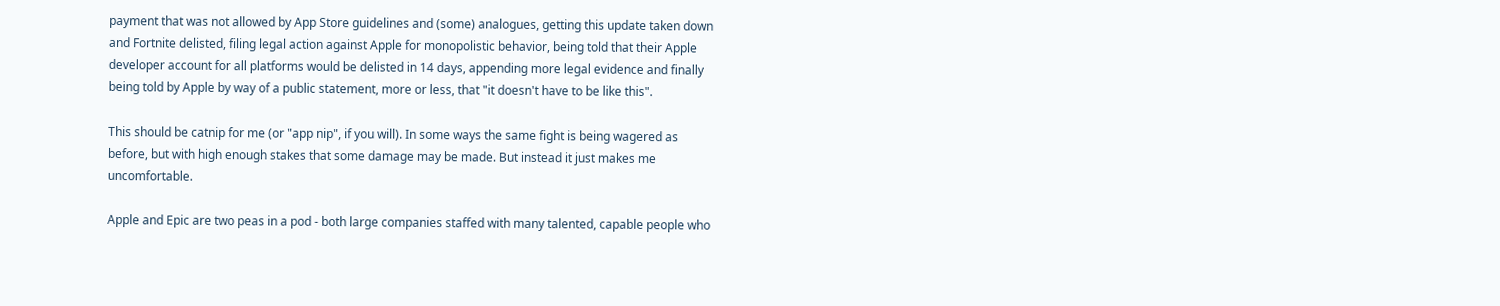payment that was not allowed by App Store guidelines and (some) analogues, getting this update taken down and Fortnite delisted, filing legal action against Apple for monopolistic behavior, being told that their Apple developer account for all platforms would be delisted in 14 days, appending more legal evidence and finally being told by Apple by way of a public statement, more or less, that "it doesn't have to be like this".

This should be catnip for me (or "app nip", if you will). In some ways the same fight is being wagered as before, but with high enough stakes that some damage may be made. But instead it just makes me uncomfortable.

Apple and Epic are two peas in a pod - both large companies staffed with many talented, capable people who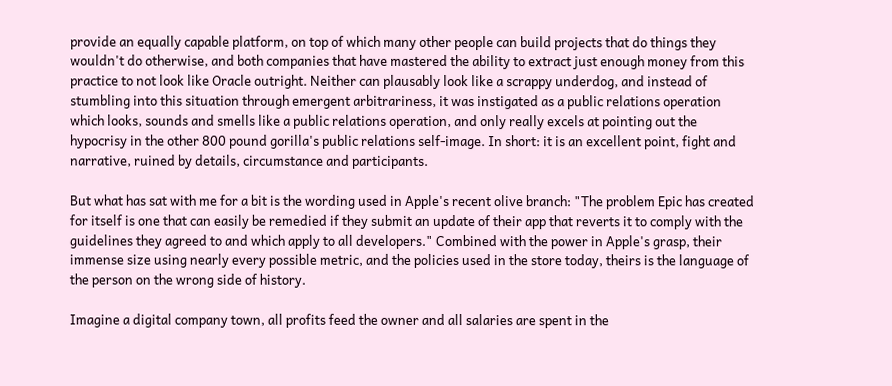provide an equally capable platform, on top of which many other people can build projects that do things they wouldn't do otherwise, and both companies that have mastered the ability to extract just enough money from this practice to not look like Oracle outright. Neither can plausably look like a scrappy underdog, and instead of stumbling into this situation through emergent arbitrariness, it was instigated as a public relations operation which looks, sounds and smells like a public relations operation, and only really excels at pointing out the hypocrisy in the other 800 pound gorilla's public relations self-image. In short: it is an excellent point, fight and narrative, ruined by details, circumstance and participants.

But what has sat with me for a bit is the wording used in Apple's recent olive branch: "The problem Epic has created for itself is one that can easily be remedied if they submit an update of their app that reverts it to comply with the guidelines they agreed to and which apply to all developers." Combined with the power in Apple's grasp, their immense size using nearly every possible metric, and the policies used in the store today, theirs is the language of the person on the wrong side of history.

Imagine a digital company town, all profits feed the owner and all salaries are spent in the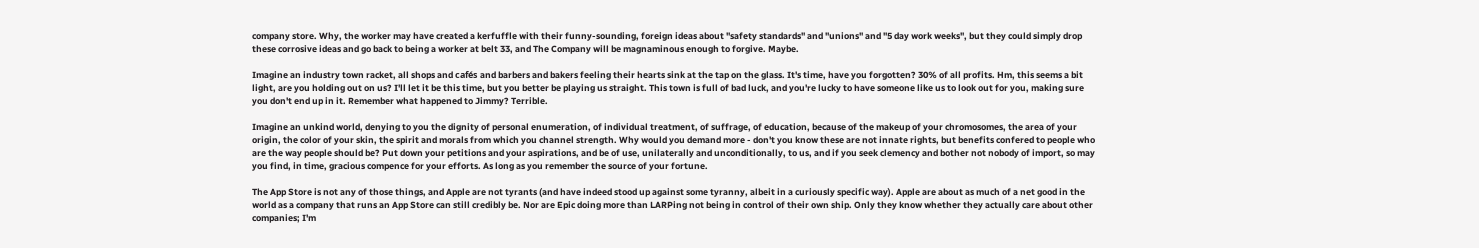company store. Why, the worker may have created a kerfuffle with their funny-sounding, foreign ideas about "safety standards" and "unions" and "5 day work weeks", but they could simply drop these corrosive ideas and go back to being a worker at belt 33, and The Company will be magnaminous enough to forgive. Maybe.

Imagine an industry town racket, all shops and cafés and barbers and bakers feeling their hearts sink at the tap on the glass. It's time, have you forgotten? 30% of all profits. Hm, this seems a bit light, are you holding out on us? I'll let it be this time, but you better be playing us straight. This town is full of bad luck, and you're lucky to have someone like us to look out for you, making sure you don't end up in it. Remember what happened to Jimmy? Terrible.

Imagine an unkind world, denying to you the dignity of personal enumeration, of individual treatment, of suffrage, of education, because of the makeup of your chromosomes, the area of your origin, the color of your skin, the spirit and morals from which you channel strength. Why would you demand more - don't you know these are not innate rights, but benefits confered to people who are the way people should be? Put down your petitions and your aspirations, and be of use, unilaterally and unconditionally, to us, and if you seek clemency and bother not nobody of import, so may you find, in time, gracious compence for your efforts. As long as you remember the source of your fortune.

The App Store is not any of those things, and Apple are not tyrants (and have indeed stood up against some tyranny, albeit in a curiously specific way). Apple are about as much of a net good in the world as a company that runs an App Store can still credibly be. Nor are Epic doing more than LARPing not being in control of their own ship. Only they know whether they actually care about other companies; I'm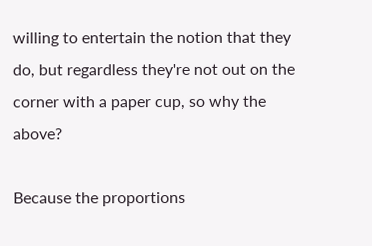willing to entertain the notion that they do, but regardless they're not out on the corner with a paper cup, so why the above?

Because the proportions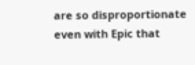are so disproportionate even with Epic that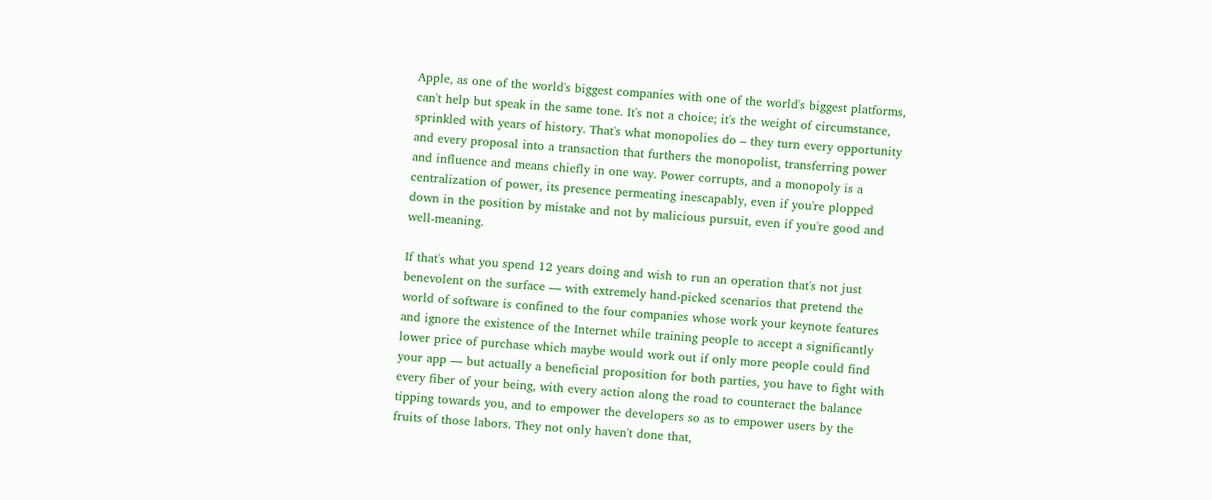Apple, as one of the world's biggest companies with one of the world's biggest platforms, can't help but speak in the same tone. It's not a choice; it's the weight of circumstance, sprinkled with years of history. That's what monopolies do – they turn every opportunity and every proposal into a transaction that furthers the monopolist, transferring power and influence and means chiefly in one way. Power corrupts, and a monopoly is a centralization of power, its presence permeating inescapably, even if you're plopped down in the position by mistake and not by malicious pursuit, even if you're good and well-meaning.

If that's what you spend 12 years doing and wish to run an operation that's not just benevolent on the surface — with extremely hand-picked scenarios that pretend the world of software is confined to the four companies whose work your keynote features and ignore the existence of the Internet while training people to accept a significantly lower price of purchase which maybe would work out if only more people could find your app — but actually a beneficial proposition for both parties, you have to fight with every fiber of your being, with every action along the road to counteract the balance tipping towards you, and to empower the developers so as to empower users by the fruits of those labors. They not only haven't done that,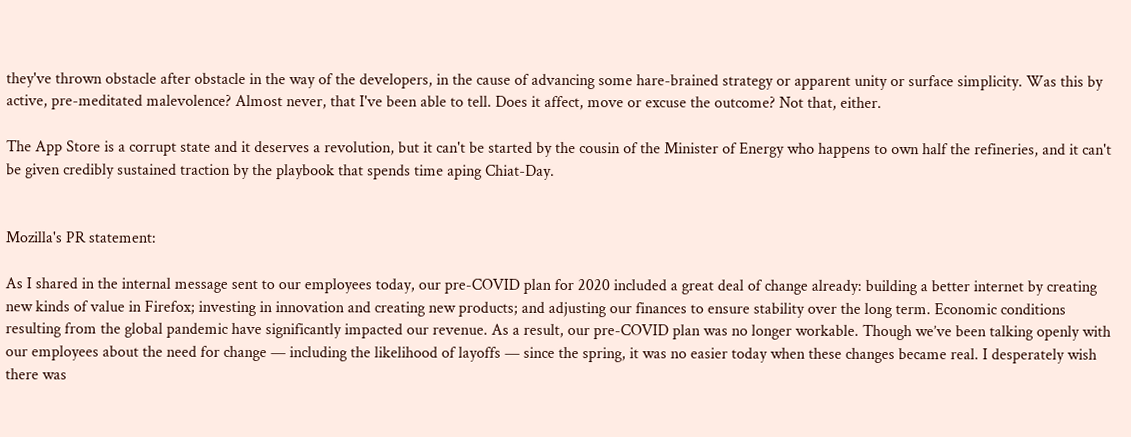they've thrown obstacle after obstacle in the way of the developers, in the cause of advancing some hare-brained strategy or apparent unity or surface simplicity. Was this by active, pre-meditated malevolence? Almost never, that I've been able to tell. Does it affect, move or excuse the outcome? Not that, either.

The App Store is a corrupt state and it deserves a revolution, but it can't be started by the cousin of the Minister of Energy who happens to own half the refineries, and it can't be given credibly sustained traction by the playbook that spends time aping Chiat-Day.


Mozilla's PR statement:

As I shared in the internal message sent to our employees today, our pre-COVID plan for 2020 included a great deal of change already: building a better internet by creating new kinds of value in Firefox; investing in innovation and creating new products; and adjusting our finances to ensure stability over the long term. Economic conditions resulting from the global pandemic have significantly impacted our revenue. As a result, our pre-COVID plan was no longer workable. Though we’ve been talking openly with our employees about the need for change — including the likelihood of layoffs — since the spring, it was no easier today when these changes became real. I desperately wish there was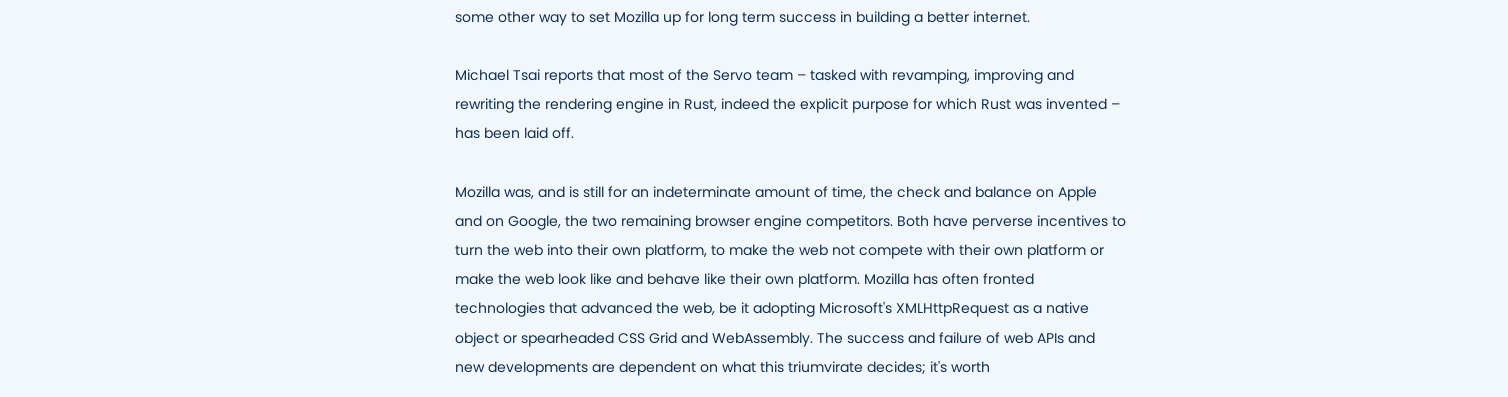some other way to set Mozilla up for long term success in building a better internet.

Michael Tsai reports that most of the Servo team – tasked with revamping, improving and rewriting the rendering engine in Rust, indeed the explicit purpose for which Rust was invented – has been laid off.

Mozilla was, and is still for an indeterminate amount of time, the check and balance on Apple and on Google, the two remaining browser engine competitors. Both have perverse incentives to turn the web into their own platform, to make the web not compete with their own platform or make the web look like and behave like their own platform. Mozilla has often fronted technologies that advanced the web, be it adopting Microsoft's XMLHttpRequest as a native object or spearheaded CSS Grid and WebAssembly. The success and failure of web APIs and new developments are dependent on what this triumvirate decides; it's worth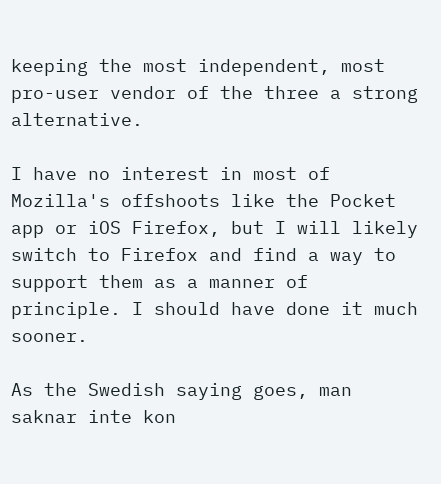keeping the most independent, most pro-user vendor of the three a strong alternative.

I have no interest in most of Mozilla's offshoots like the Pocket app or iOS Firefox, but I will likely switch to Firefox and find a way to support them as a manner of principle. I should have done it much sooner.

As the Swedish saying goes, man saknar inte kon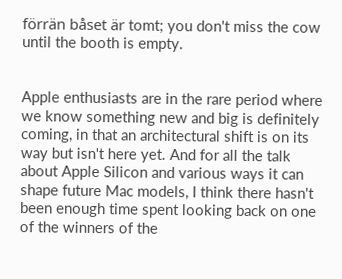förrän båset är tomt; you don't miss the cow until the booth is empty.


Apple enthusiasts are in the rare period where we know something new and big is definitely coming, in that an architectural shift is on its way but isn't here yet. And for all the talk about Apple Silicon and various ways it can shape future Mac models, I think there hasn't been enough time spent looking back on one of the winners of the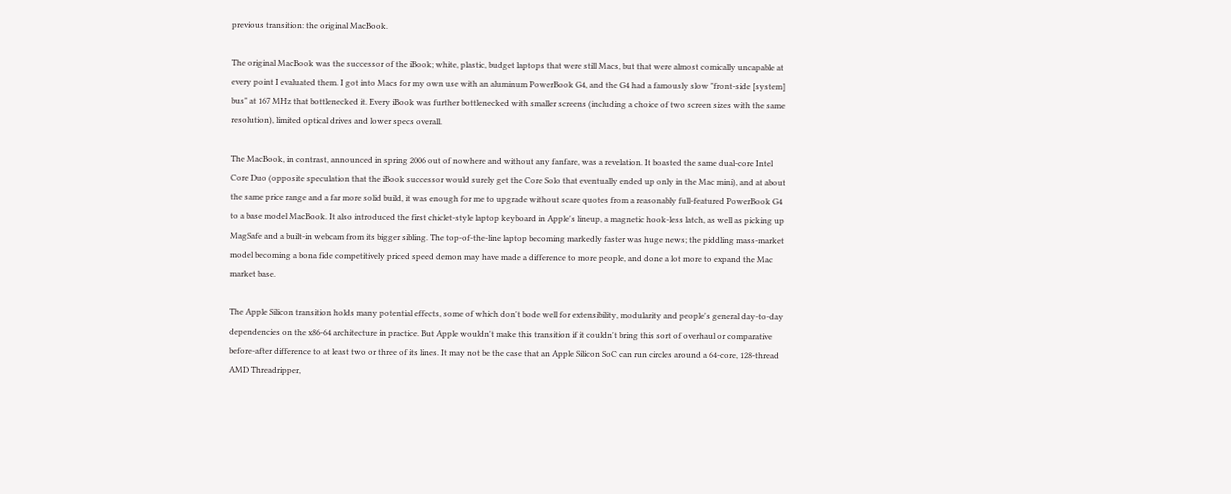previous transition: the original MacBook.

The original MacBook was the successor of the iBook; white, plastic, budget laptops that were still Macs, but that were almost comically uncapable at every point I evaluated them. I got into Macs for my own use with an aluminum PowerBook G4, and the G4 had a famously slow "front-side [system] bus" at 167 MHz that bottlenecked it. Every iBook was further bottlenecked with smaller screens (including a choice of two screen sizes with the same resolution), limited optical drives and lower specs overall.

The MacBook, in contrast, announced in spring 2006 out of nowhere and without any fanfare, was a revelation. It boasted the same dual-core Intel Core Duo (opposite speculation that the iBook successor would surely get the Core Solo that eventually ended up only in the Mac mini), and at about the same price range and a far more solid build, it was enough for me to upgrade without scare quotes from a reasonably full-featured PowerBook G4 to a base model MacBook. It also introduced the first chiclet-style laptop keyboard in Apple's lineup, a magnetic hook-less latch, as well as picking up MagSafe and a built-in webcam from its bigger sibling. The top-of-the-line laptop becoming markedly faster was huge news; the piddling mass-market model becoming a bona fide competitively priced speed demon may have made a difference to more people, and done a lot more to expand the Mac market base.

The Apple Silicon transition holds many potential effects, some of which don't bode well for extensibility, modularity and people's general day-to-day dependencies on the x86-64 architecture in practice. But Apple wouldn't make this transition if it couldn't bring this sort of overhaul or comparative before-after difference to at least two or three of its lines. It may not be the case that an Apple Silicon SoC can run circles around a 64-core, 128-thread AMD Threadripper,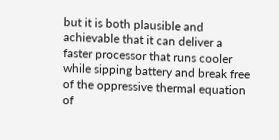but it is both plausible and achievable that it can deliver a faster processor that runs cooler while sipping battery and break free of the oppressive thermal equation of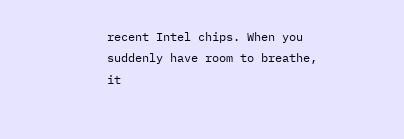recent Intel chips. When you suddenly have room to breathe, it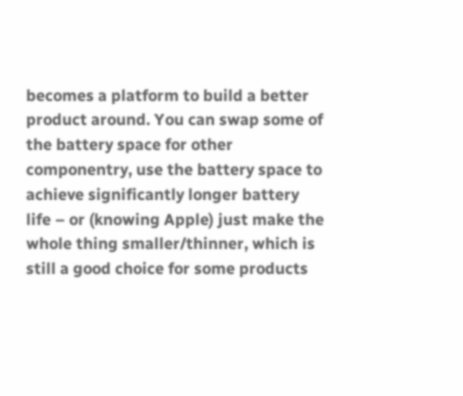becomes a platform to build a better product around. You can swap some of the battery space for other componentry, use the battery space to achieve significantly longer battery life – or (knowing Apple) just make the whole thing smaller/thinner, which is still a good choice for some products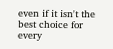even if it isn't the best choice for every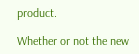product.

Whether or not the new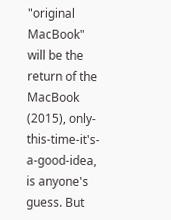"original MacBook" will be the return of the MacBook (2015), only-this-time-it's-a-good-idea, is anyone's guess. But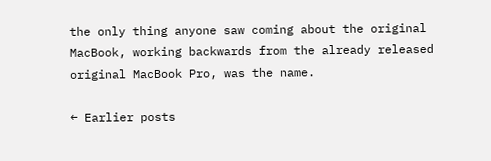the only thing anyone saw coming about the original MacBook, working backwards from the already released original MacBook Pro, was the name.

← Earlier posts